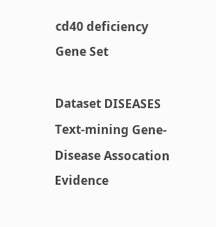cd40 deficiency Gene Set

Dataset DISEASES Text-mining Gene-Disease Assocation Evidence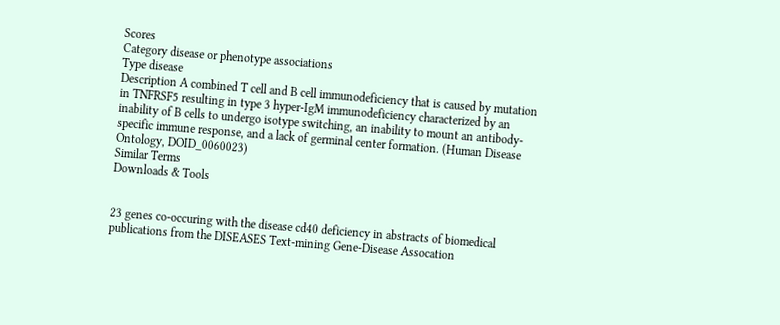Scores
Category disease or phenotype associations
Type disease
Description A combined T cell and B cell immunodeficiency that is caused by mutation in TNFRSF5 resulting in type 3 hyper-IgM immunodeficiency characterized by an inability of B cells to undergo isotype switching, an inability to mount an antibody-specific immune response, and a lack of germinal center formation. (Human Disease Ontology, DOID_0060023)
Similar Terms
Downloads & Tools


23 genes co-occuring with the disease cd40 deficiency in abstracts of biomedical publications from the DISEASES Text-mining Gene-Disease Assocation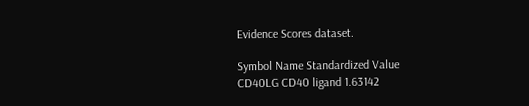Evidence Scores dataset.

Symbol Name Standardized Value
CD40LG CD40 ligand 1.63142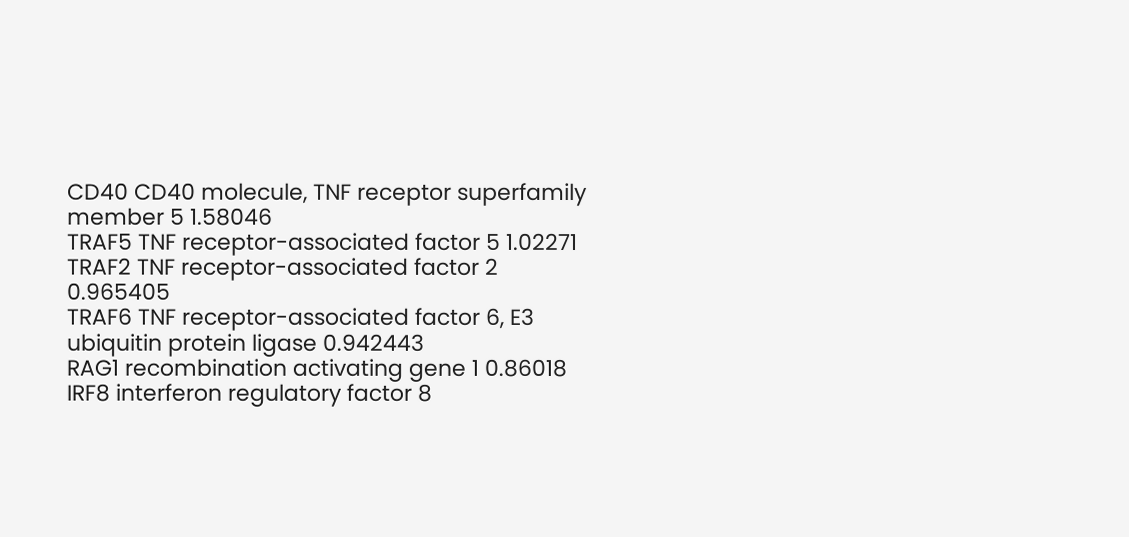CD40 CD40 molecule, TNF receptor superfamily member 5 1.58046
TRAF5 TNF receptor-associated factor 5 1.02271
TRAF2 TNF receptor-associated factor 2 0.965405
TRAF6 TNF receptor-associated factor 6, E3 ubiquitin protein ligase 0.942443
RAG1 recombination activating gene 1 0.86018
IRF8 interferon regulatory factor 8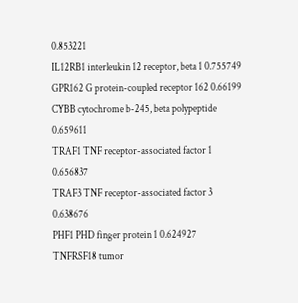0.853221
IL12RB1 interleukin 12 receptor, beta 1 0.755749
GPR162 G protein-coupled receptor 162 0.66199
CYBB cytochrome b-245, beta polypeptide 0.659611
TRAF1 TNF receptor-associated factor 1 0.656837
TRAF3 TNF receptor-associated factor 3 0.638676
PHF1 PHD finger protein 1 0.624927
TNFRSF18 tumor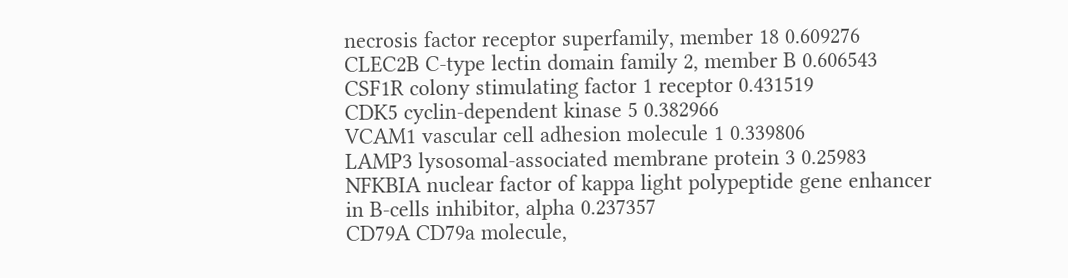necrosis factor receptor superfamily, member 18 0.609276
CLEC2B C-type lectin domain family 2, member B 0.606543
CSF1R colony stimulating factor 1 receptor 0.431519
CDK5 cyclin-dependent kinase 5 0.382966
VCAM1 vascular cell adhesion molecule 1 0.339806
LAMP3 lysosomal-associated membrane protein 3 0.25983
NFKBIA nuclear factor of kappa light polypeptide gene enhancer in B-cells inhibitor, alpha 0.237357
CD79A CD79a molecule,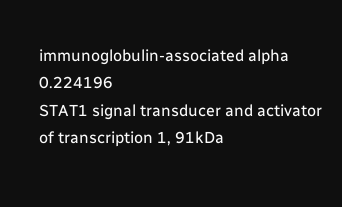immunoglobulin-associated alpha 0.224196
STAT1 signal transducer and activator of transcription 1, 91kDa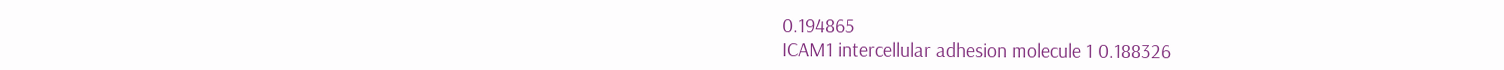0.194865
ICAM1 intercellular adhesion molecule 1 0.188326